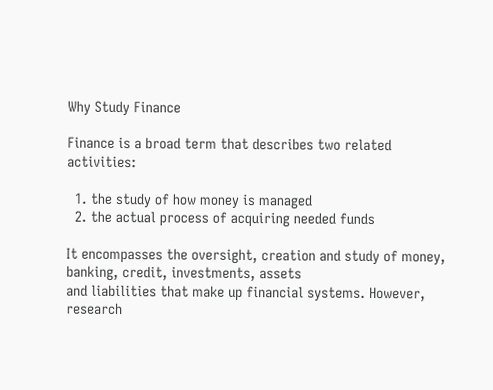Why Study Finance

Finance is a broad term that describes two related activities:

  1. the study of how money is managed
  2. the actual process of acquiring needed funds

It encompasses the oversight, creation and study of money, banking, credit, investments, assets
and liabilities that make up financial systems. However, research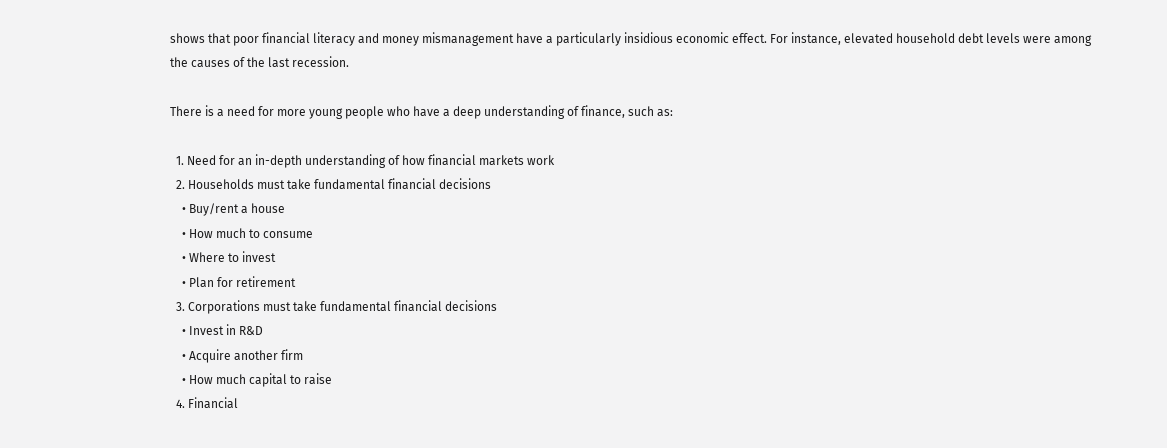shows that poor financial literacy and money mismanagement have a particularly insidious economic effect. For instance, elevated household debt levels were among the causes of the last recession.

There is a need for more young people who have a deep understanding of finance, such as:

  1. Need for an in-depth understanding of how financial markets work
  2. Households must take fundamental financial decisions
    • Buy/rent a house
    • How much to consume
    • Where to invest
    • Plan for retirement
  3. Corporations must take fundamental financial decisions
    • Invest in R&D
    • Acquire another firm
    • How much capital to raise
  4. Financial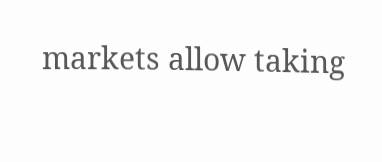markets allow taking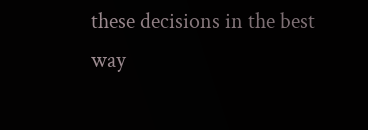these decisions in the best way